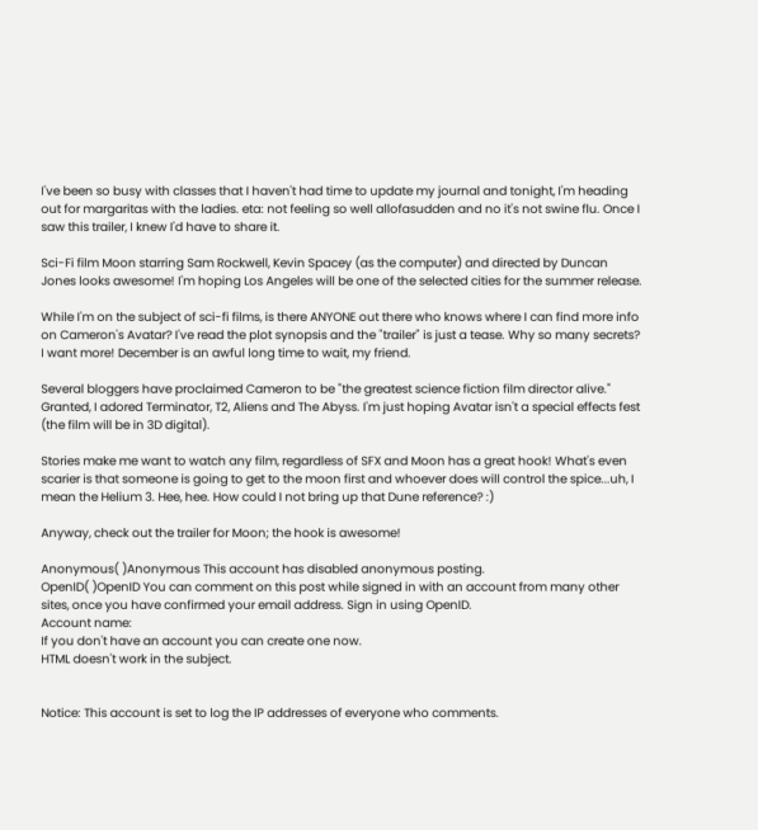I've been so busy with classes that I haven't had time to update my journal and tonight, I'm heading out for margaritas with the ladies. eta: not feeling so well allofasudden and no it's not swine flu. Once I saw this trailer, I knew I'd have to share it.

Sci-Fi film Moon starring Sam Rockwell, Kevin Spacey (as the computer) and directed by Duncan Jones looks awesome! I'm hoping Los Angeles will be one of the selected cities for the summer release.

While I'm on the subject of sci-fi films, is there ANYONE out there who knows where I can find more info on Cameron's Avatar? I've read the plot synopsis and the "trailer" is just a tease. Why so many secrets? I want more! December is an awful long time to wait, my friend.

Several bloggers have proclaimed Cameron to be "the greatest science fiction film director alive." Granted, I adored Terminator, T2, Aliens and The Abyss. I'm just hoping Avatar isn't a special effects fest (the film will be in 3D digital).

Stories make me want to watch any film, regardless of SFX and Moon has a great hook! What's even scarier is that someone is going to get to the moon first and whoever does will control the spice...uh, I mean the Helium 3. Hee, hee. How could I not bring up that Dune reference? :)

Anyway, check out the trailer for Moon; the hook is awesome!

Anonymous( )Anonymous This account has disabled anonymous posting.
OpenID( )OpenID You can comment on this post while signed in with an account from many other sites, once you have confirmed your email address. Sign in using OpenID.
Account name:
If you don't have an account you can create one now.
HTML doesn't work in the subject.


Notice: This account is set to log the IP addresses of everyone who comments.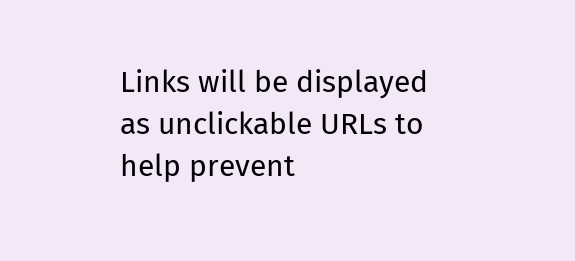Links will be displayed as unclickable URLs to help prevent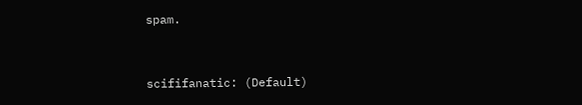spam.


scififanatic: (Default)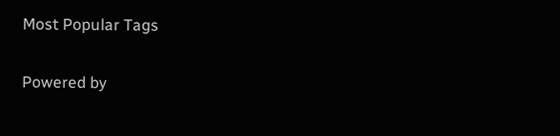Most Popular Tags

Powered by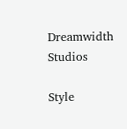Dreamwidth Studios

Style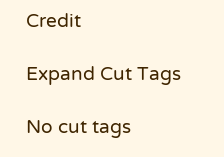Credit

Expand Cut Tags

No cut tags